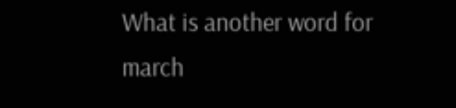What is another word for march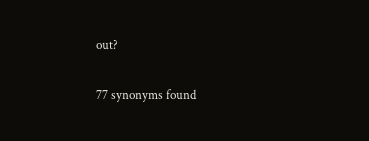out?

77 synonyms found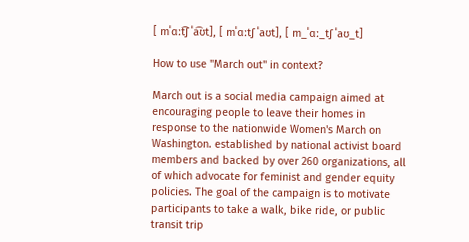[ mˈɑːt͡ʃ ˈa͡ʊt], [ mˈɑːtʃ ˈaʊt], [ m_ˈɑː_tʃ ˈaʊ_t]

How to use "March out" in context?

March out is a social media campaign aimed at encouraging people to leave their homes in response to the nationwide Women's March on Washington. established by national activist board members and backed by over 260 organizations, all of which advocate for feminist and gender equity policies. The goal of the campaign is to motivate participants to take a walk, bike ride, or public transit trip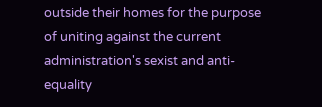outside their homes for the purpose of uniting against the current administration's sexist and anti-equality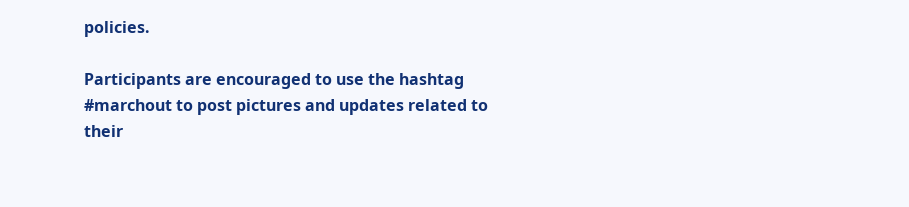policies.

Participants are encouraged to use the hashtag #marchout to post pictures and updates related to their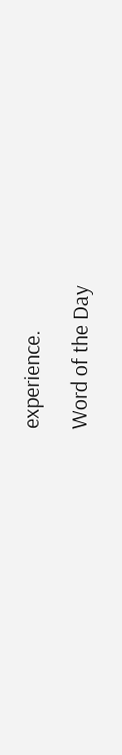experience.

Word of the Day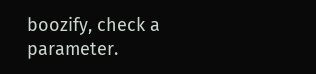boozify, check a parameter.